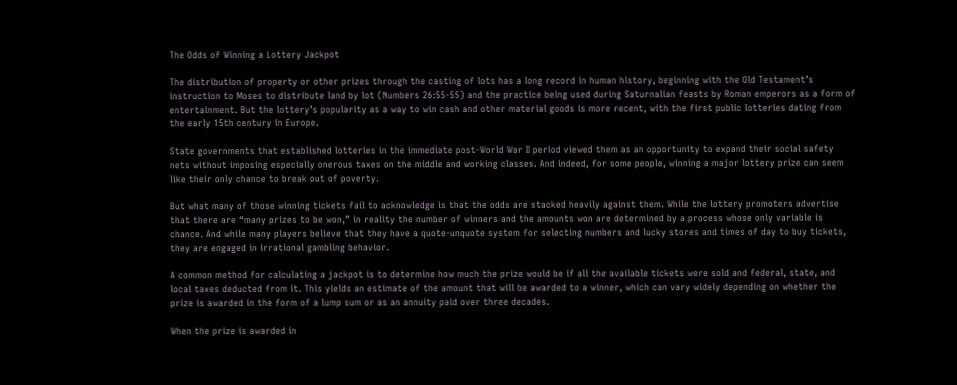The Odds of Winning a Lottery Jackpot

The distribution of property or other prizes through the casting of lots has a long record in human history, beginning with the Old Testament’s instruction to Moses to distribute land by lot (Numbers 26:55-55) and the practice being used during Saturnalian feasts by Roman emperors as a form of entertainment. But the lottery’s popularity as a way to win cash and other material goods is more recent, with the first public lotteries dating from the early 15th century in Europe.

State governments that established lotteries in the immediate post-World War II period viewed them as an opportunity to expand their social safety nets without imposing especially onerous taxes on the middle and working classes. And indeed, for some people, winning a major lottery prize can seem like their only chance to break out of poverty.

But what many of those winning tickets fail to acknowledge is that the odds are stacked heavily against them. While the lottery promoters advertise that there are “many prizes to be won,” in reality the number of winners and the amounts won are determined by a process whose only variable is chance. And while many players believe that they have a quote-unquote system for selecting numbers and lucky stores and times of day to buy tickets, they are engaged in irrational gambling behavior.

A common method for calculating a jackpot is to determine how much the prize would be if all the available tickets were sold and federal, state, and local taxes deducted from it. This yields an estimate of the amount that will be awarded to a winner, which can vary widely depending on whether the prize is awarded in the form of a lump sum or as an annuity paid over three decades.

When the prize is awarded in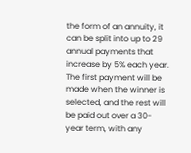the form of an annuity, it can be split into up to 29 annual payments that increase by 5% each year. The first payment will be made when the winner is selected, and the rest will be paid out over a 30-year term, with any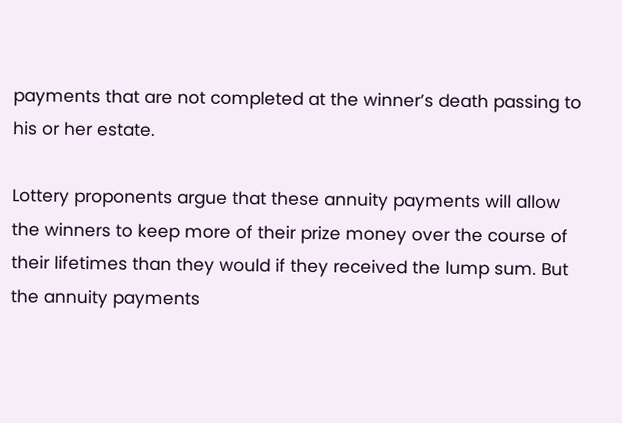payments that are not completed at the winner’s death passing to his or her estate.

Lottery proponents argue that these annuity payments will allow the winners to keep more of their prize money over the course of their lifetimes than they would if they received the lump sum. But the annuity payments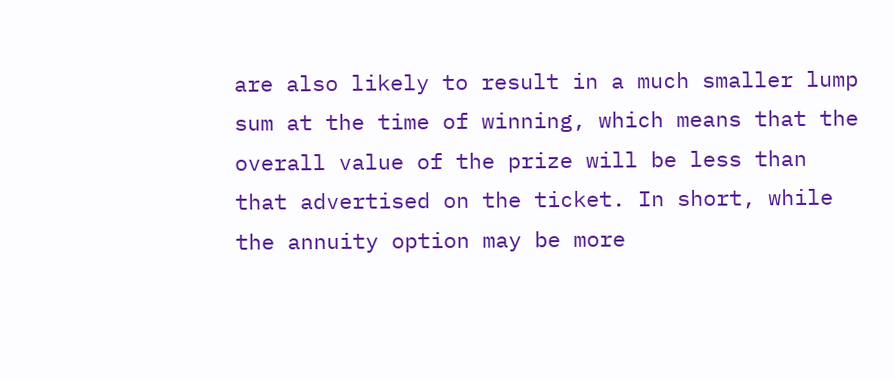are also likely to result in a much smaller lump sum at the time of winning, which means that the overall value of the prize will be less than that advertised on the ticket. In short, while the annuity option may be more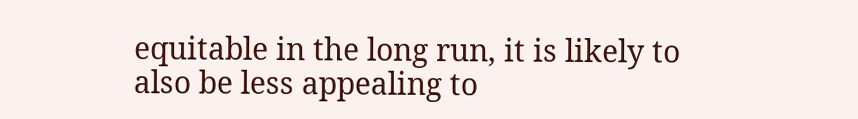equitable in the long run, it is likely to also be less appealing to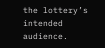the lottery’s intended audience.